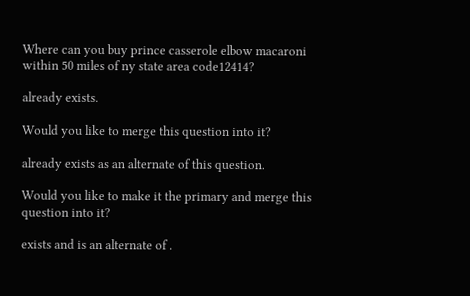Where can you buy prince casserole elbow macaroni within 50 miles of ny state area code12414?

already exists.

Would you like to merge this question into it?

already exists as an alternate of this question.

Would you like to make it the primary and merge this question into it?

exists and is an alternate of .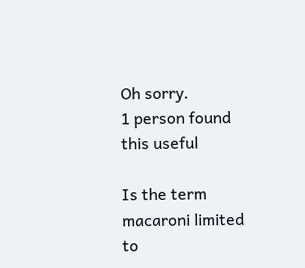Oh sorry.
1 person found this useful

Is the term macaroni limited to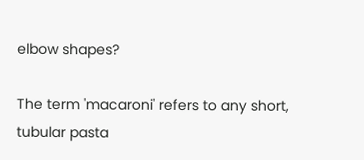elbow shapes?

The term 'macaroni' refers to any short, tubular pasta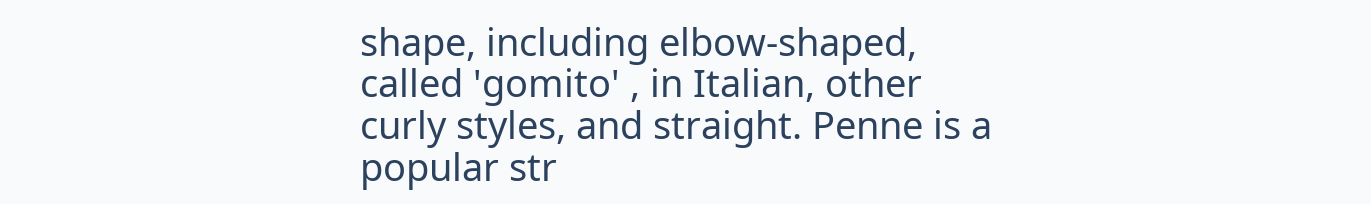shape, including elbow-shaped, called 'gomito' , in Italian, other curly styles, and straight. Penne is a popular str